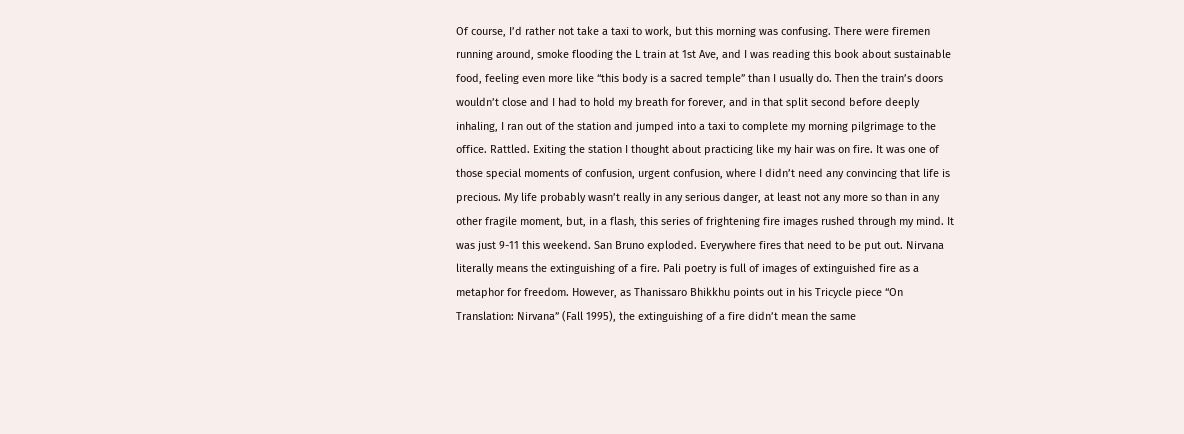Of course, I’d rather not take a taxi to work, but this morning was confusing. There were firemen running around, smoke flooding the L train at 1st Ave, and I was reading this book about sustainable food, feeling even more like “this body is a sacred temple” than I usually do. Then the train’s doors wouldn’t close and I had to hold my breath for forever, and in that split second before deeply inhaling, I ran out of the station and jumped into a taxi to complete my morning pilgrimage to the office. Rattled. Exiting the station I thought about practicing like my hair was on fire. It was one of those special moments of confusion, urgent confusion, where I didn’t need any convincing that life is precious. My life probably wasn’t really in any serious danger, at least not any more so than in any other fragile moment, but, in a flash, this series of frightening fire images rushed through my mind. It was just 9-11 this weekend. San Bruno exploded. Everywhere fires that need to be put out. Nirvana literally means the extinguishing of a fire. Pali poetry is full of images of extinguished fire as a metaphor for freedom. However, as Thanissaro Bhikkhu points out in his Tricycle piece “On Translation: Nirvana” (Fall 1995), the extinguishing of a fire didn’t mean the same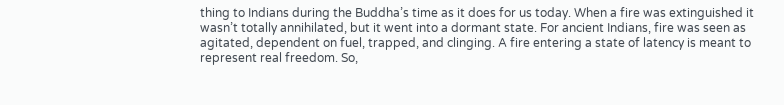thing to Indians during the Buddha’s time as it does for us today. When a fire was extinguished it wasn’t totally annihilated, but it went into a dormant state. For ancient Indians, fire was seen as agitated, dependent on fuel, trapped, and clinging. A fire entering a state of latency is meant to represent real freedom. So,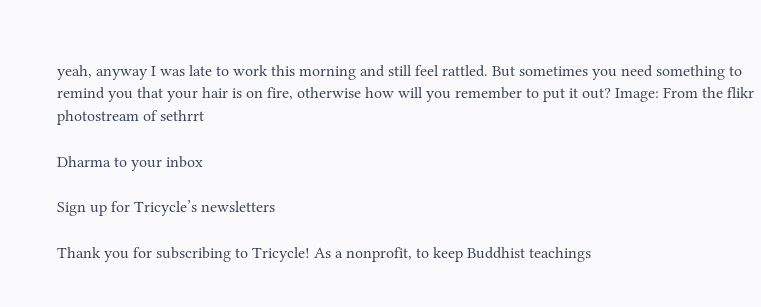yeah, anyway I was late to work this morning and still feel rattled. But sometimes you need something to remind you that your hair is on fire, otherwise how will you remember to put it out? Image: From the flikr photostream of sethrrt

Dharma to your inbox

Sign up for Tricycle’s newsletters

Thank you for subscribing to Tricycle! As a nonprofit, to keep Buddhist teachings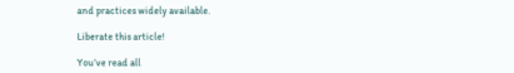and practices widely available.

Liberate this article!

You’ve read all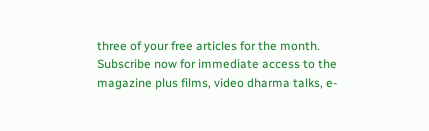three of your free articles for the month. Subscribe now for immediate access to the magazine plus films, video dharma talks, e-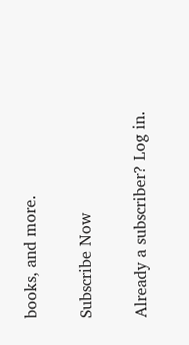books, and more.

Subscribe Now

Already a subscriber? Log in.